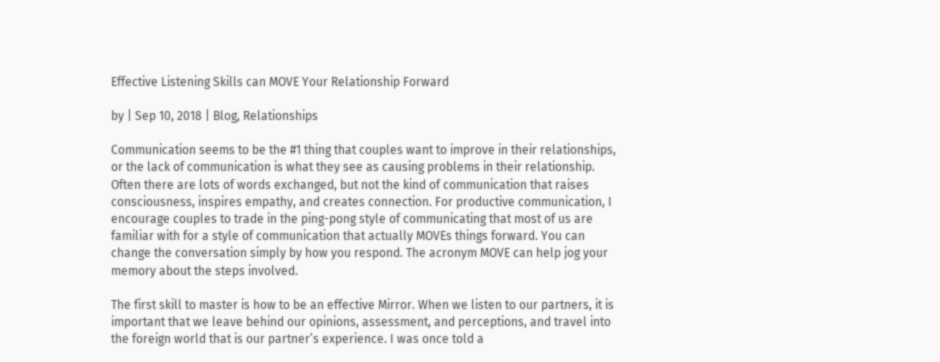Effective Listening Skills can MOVE Your Relationship Forward

by | Sep 10, 2018 | Blog, Relationships

Communication seems to be the #1 thing that couples want to improve in their relationships, or the lack of communication is what they see as causing problems in their relationship. Often there are lots of words exchanged, but not the kind of communication that raises consciousness, inspires empathy, and creates connection. For productive communication, I encourage couples to trade in the ping-pong style of communicating that most of us are familiar with for a style of communication that actually MOVEs things forward. You can change the conversation simply by how you respond. The acronym MOVE can help jog your memory about the steps involved.

The first skill to master is how to be an effective Mirror. When we listen to our partners, it is important that we leave behind our opinions, assessment, and perceptions, and travel into the foreign world that is our partner’s experience. I was once told a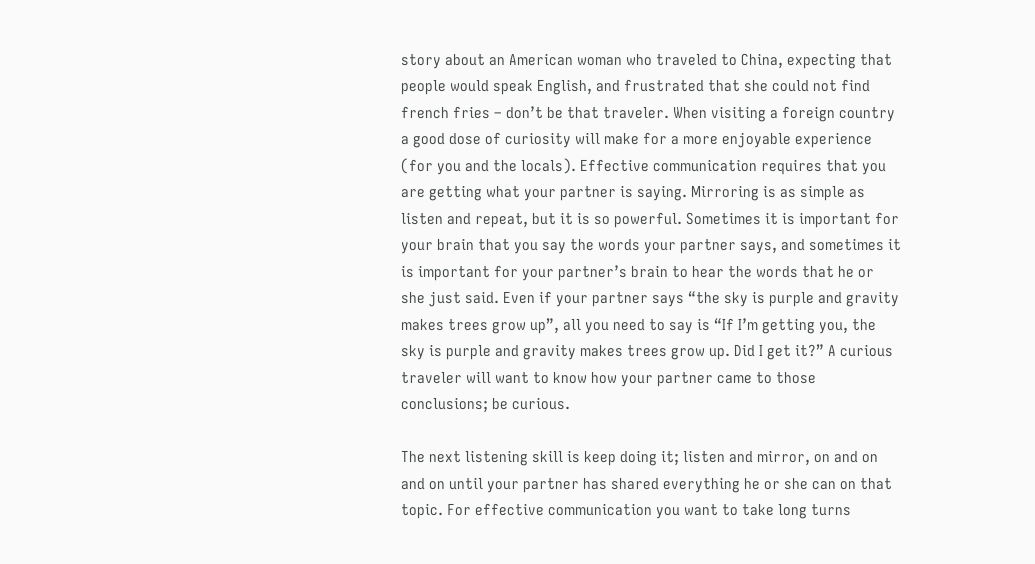story about an American woman who traveled to China, expecting that people would speak English, and frustrated that she could not find french fries – don’t be that traveler. When visiting a foreign country a good dose of curiosity will make for a more enjoyable experience (for you and the locals). Effective communication requires that you are getting what your partner is saying. Mirroring is as simple as listen and repeat, but it is so powerful. Sometimes it is important for your brain that you say the words your partner says, and sometimes it is important for your partner’s brain to hear the words that he or she just said. Even if your partner says “the sky is purple and gravity makes trees grow up”, all you need to say is “If I’m getting you, the sky is purple and gravity makes trees grow up. Did I get it?” A curious traveler will want to know how your partner came to those conclusions; be curious.

The next listening skill is keep doing it; listen and mirror, on and on and on until your partner has shared everything he or she can on that topic. For effective communication you want to take long turns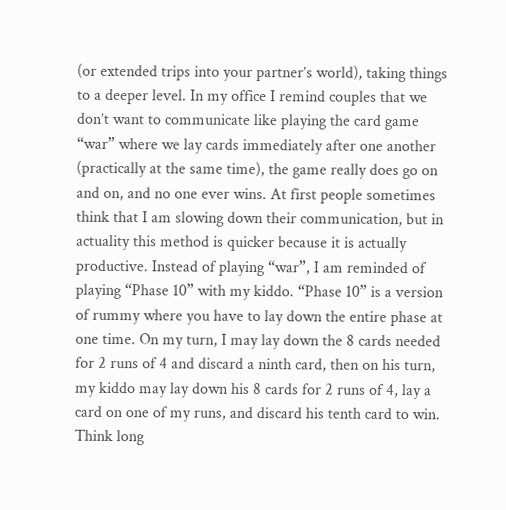(or extended trips into your partner’s world), taking things to a deeper level. In my office I remind couples that we don’t want to communicate like playing the card game “war” where we lay cards immediately after one another (practically at the same time), the game really does go on and on, and no one ever wins. At first people sometimes think that I am slowing down their communication, but in actuality this method is quicker because it is actually productive. Instead of playing “war”, I am reminded of playing “Phase 10” with my kiddo. “Phase 10” is a version of rummy where you have to lay down the entire phase at one time. On my turn, I may lay down the 8 cards needed for 2 runs of 4 and discard a ninth card, then on his turn, my kiddo may lay down his 8 cards for 2 runs of 4, lay a card on one of my runs, and discard his tenth card to win. Think long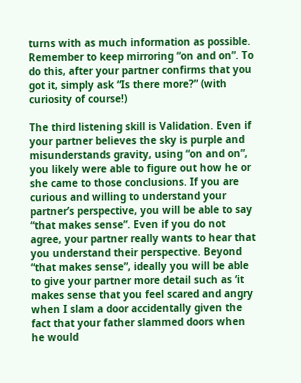turns with as much information as possible. Remember to keep mirroring “on and on”. To do this, after your partner confirms that you got it, simply ask “Is there more?” (with curiosity of course!)

The third listening skill is Validation. Even if your partner believes the sky is purple and misunderstands gravity, using “on and on”, you likely were able to figure out how he or she came to those conclusions. If you are curious and willing to understand your partner’s perspective, you will be able to say “that makes sense”. Even if you do not agree, your partner really wants to hear that you understand their perspective. Beyond “that makes sense”, ideally you will be able to give your partner more detail such as ‘it makes sense that you feel scared and angry when I slam a door accidentally given the fact that your father slammed doors when he would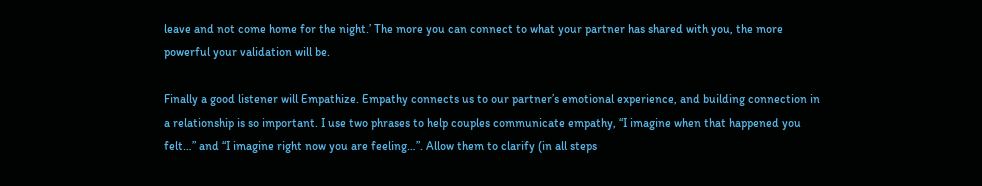leave and not come home for the night.’ The more you can connect to what your partner has shared with you, the more powerful your validation will be.

Finally a good listener will Empathize. Empathy connects us to our partner’s emotional experience, and building connection in a relationship is so important. I use two phrases to help couples communicate empathy, “I imagine when that happened you felt…” and “I imagine right now you are feeling…”. Allow them to clarify (in all steps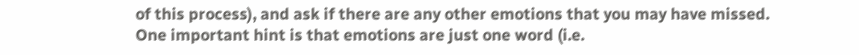of this process), and ask if there are any other emotions that you may have missed. One important hint is that emotions are just one word (i.e.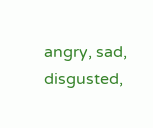angry, sad, disgusted,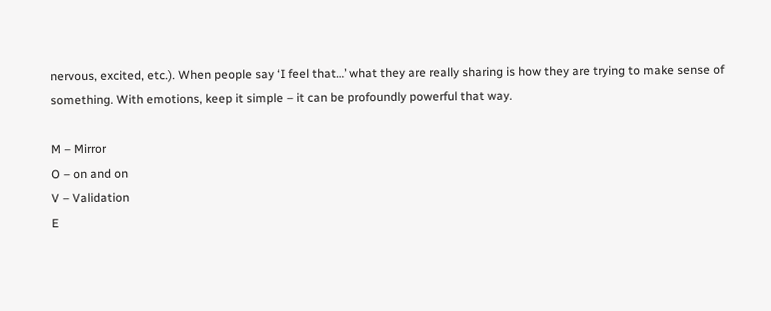nervous, excited, etc.). When people say ‘I feel that…’ what they are really sharing is how they are trying to make sense of something. With emotions, keep it simple – it can be profoundly powerful that way.

M – Mirror
O – on and on
V – Validation
E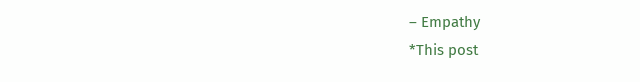– Empathy
*This post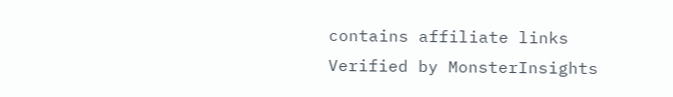contains affiliate links
Verified by MonsterInsights